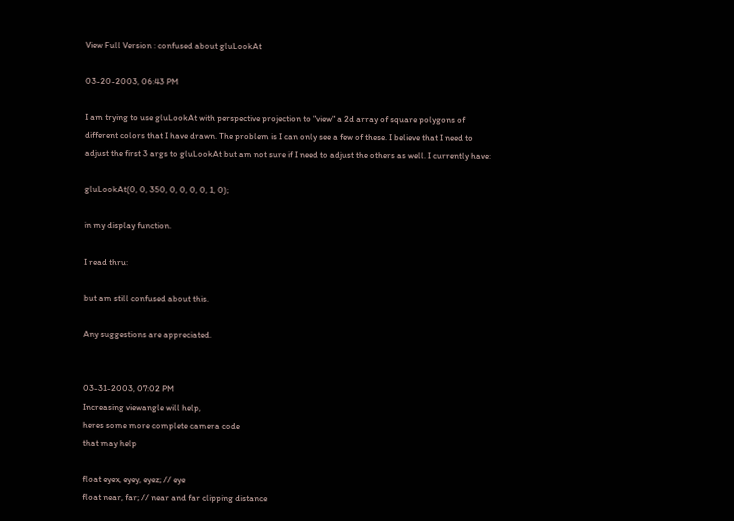View Full Version : confused about gluLookAt

03-20-2003, 06:43 PM

I am trying to use gluLookAt with perspective projection to "view" a 2d array of square polygons of different colors that I have drawn. The problem is I can only see a few of these. I believe that I need to adjust the first 3 args to gluLookAt but am not sure if I need to adjust the others as well. I currently have:

gluLookAt(0, 0, 350, 0, 0, 0, 0, 1, 0);

in my display function.

I read thru:

but am still confused about this.

Any suggestions are appreciated.


03-31-2003, 07:02 PM
Increasing viewangle will help,
heres some more complete camera code
that may help

float eyex, eyey, eyez; // eye
float near, far; // near and far clipping distance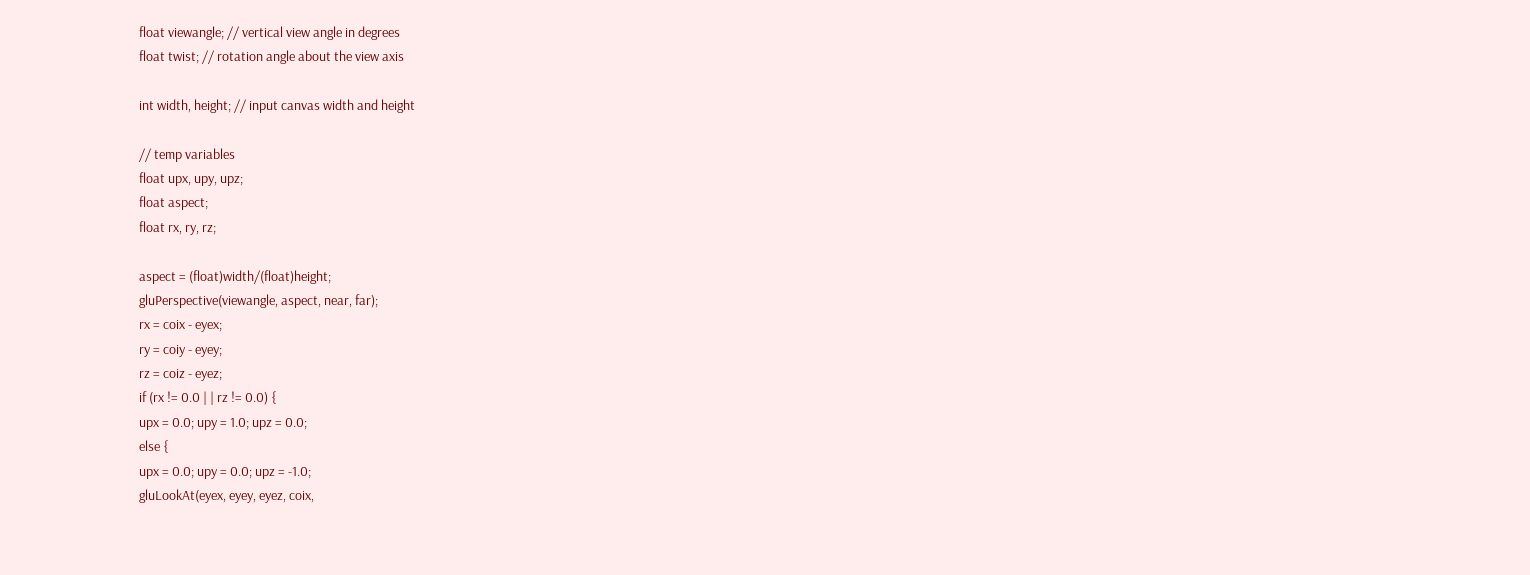float viewangle; // vertical view angle in degrees
float twist; // rotation angle about the view axis

int width, height; // input canvas width and height

// temp variables
float upx, upy, upz;
float aspect;
float rx, ry, rz;

aspect = (float)width/(float)height;
gluPerspective(viewangle, aspect, near, far);
rx = coix - eyex;
ry = coiy - eyey;
rz = coiz - eyez;
if (rx != 0.0 | | rz != 0.0) {
upx = 0.0; upy = 1.0; upz = 0.0;
else {
upx = 0.0; upy = 0.0; upz = -1.0;
gluLookAt(eyex, eyey, eyez, coix,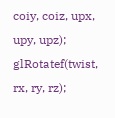coiy, coiz, upx, upy, upz);
glRotatef(twist, rx, ry, rz);